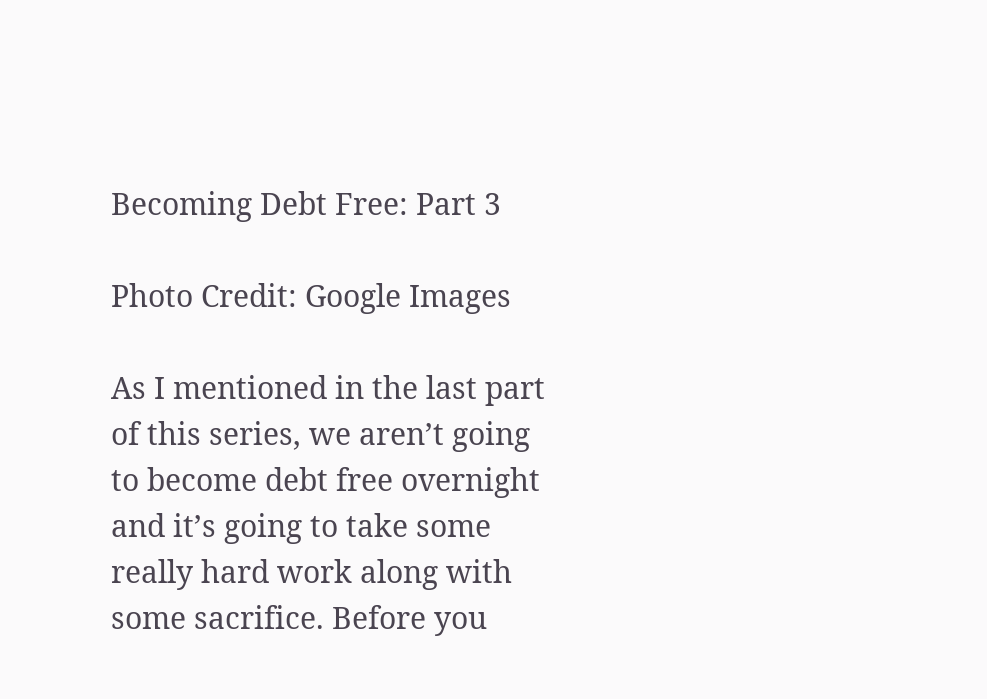Becoming Debt Free: Part 3

Photo Credit: Google Images

As I mentioned in the last part of this series, we aren’t going to become debt free overnight and it’s going to take some really hard work along with some sacrifice. Before you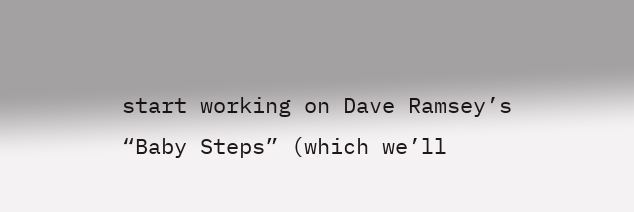start working on Dave Ramsey’s “Baby Steps” (which we’ll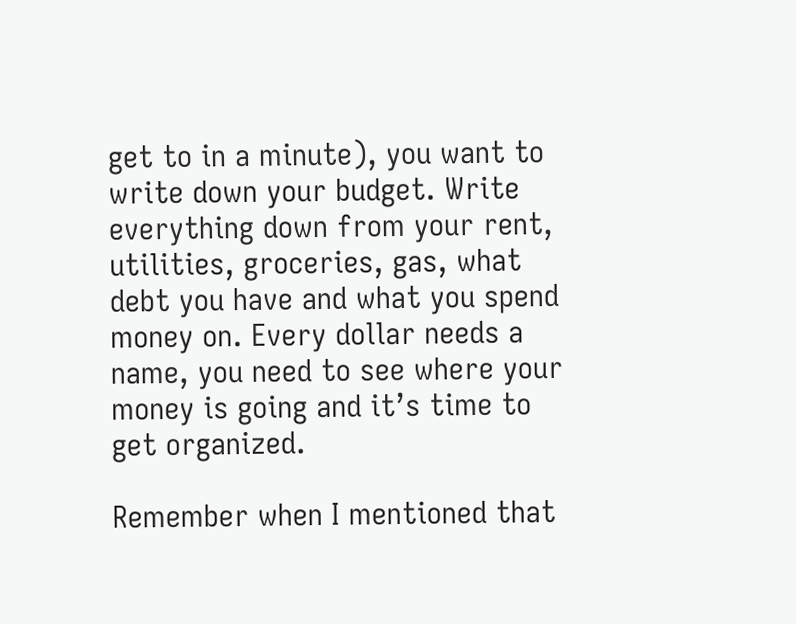get to in a minute), you want to write down your budget. Write everything down from your rent, utilities, groceries, gas, what debt you have and what you spend money on. Every dollar needs a name, you need to see where your money is going and it’s time to get organized.

Remember when I mentioned that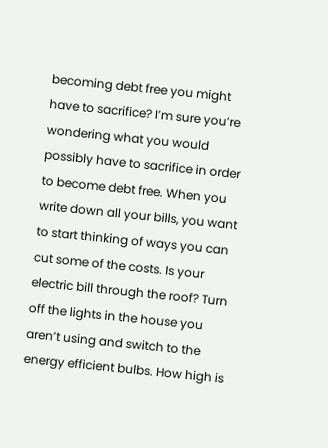becoming debt free you might have to sacrifice? I’m sure you’re wondering what you would possibly have to sacrifice in order to become debt free. When you write down all your bills, you want to start thinking of ways you can cut some of the costs. Is your electric bill through the roof? Turn off the lights in the house you aren’t using and switch to the energy efficient bulbs. How high is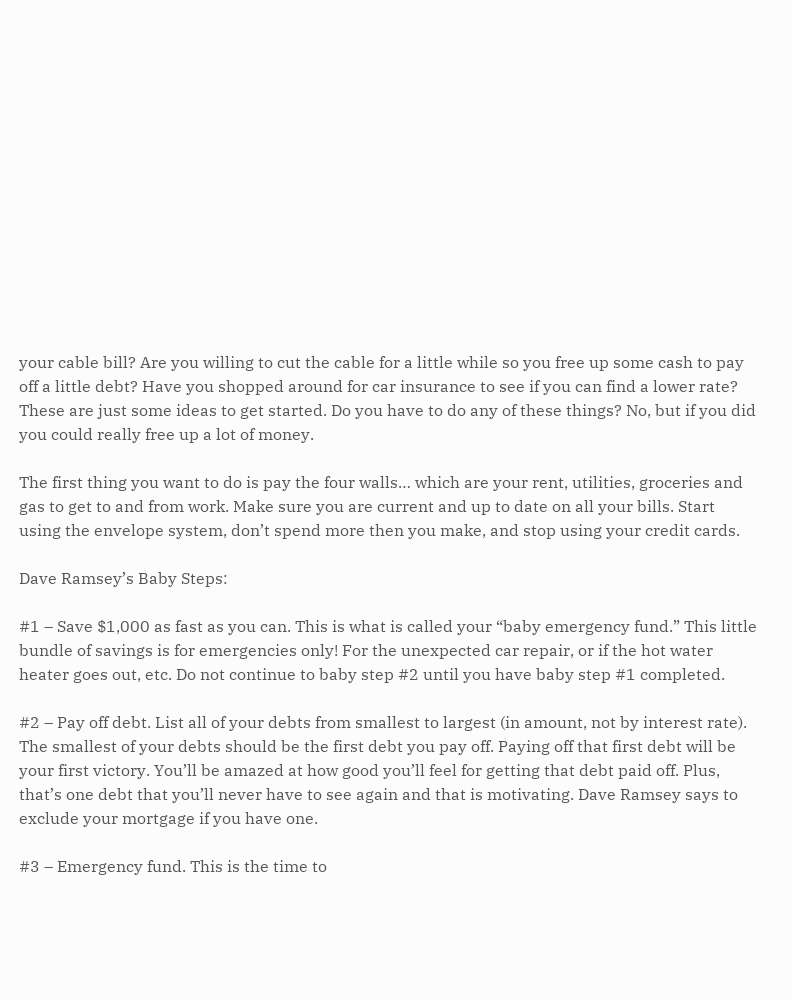your cable bill? Are you willing to cut the cable for a little while so you free up some cash to pay off a little debt? Have you shopped around for car insurance to see if you can find a lower rate? These are just some ideas to get started. Do you have to do any of these things? No, but if you did you could really free up a lot of money.

The first thing you want to do is pay the four walls… which are your rent, utilities, groceries and gas to get to and from work. Make sure you are current and up to date on all your bills. Start using the envelope system, don’t spend more then you make, and stop using your credit cards.

Dave Ramsey’s Baby Steps:

#1 – Save $1,000 as fast as you can. This is what is called your “baby emergency fund.” This little bundle of savings is for emergencies only! For the unexpected car repair, or if the hot water heater goes out, etc. Do not continue to baby step #2 until you have baby step #1 completed.

#2 – Pay off debt. List all of your debts from smallest to largest (in amount, not by interest rate). The smallest of your debts should be the first debt you pay off. Paying off that first debt will be your first victory. You’ll be amazed at how good you’ll feel for getting that debt paid off. Plus, that’s one debt that you’ll never have to see again and that is motivating. Dave Ramsey says to exclude your mortgage if you have one.

#3 – Emergency fund. This is the time to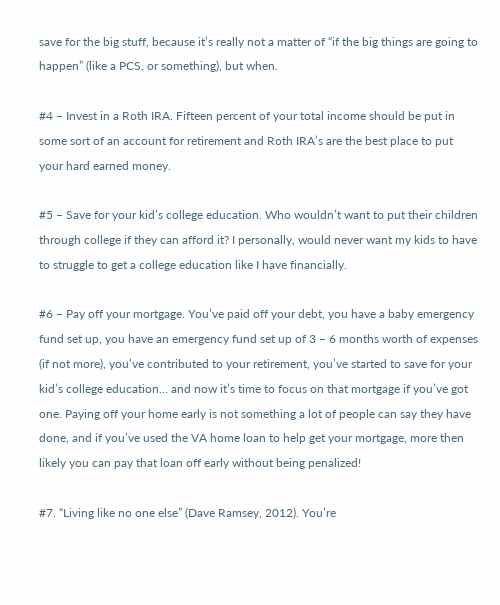save for the big stuff, because it’s really not a matter of “if the big things are going to happen” (like a PCS, or something), but when.

#4 – Invest in a Roth IRA. Fifteen percent of your total income should be put in some sort of an account for retirement and Roth IRA’s are the best place to put your hard earned money.

#5 – Save for your kid’s college education. Who wouldn’t want to put their children through college if they can afford it? I personally, would never want my kids to have to struggle to get a college education like I have financially.

#6 – Pay off your mortgage. You’ve paid off your debt, you have a baby emergency fund set up, you have an emergency fund set up of 3 – 6 months worth of expenses (if not more), you’ve contributed to your retirement, you’ve started to save for your kid’s college education… and now it’s time to focus on that mortgage if you’ve got one. Paying off your home early is not something a lot of people can say they have done, and if you’ve used the VA home loan to help get your mortgage, more then likely you can pay that loan off early without being penalized!

#7. “Living like no one else” (Dave Ramsey, 2012). You’re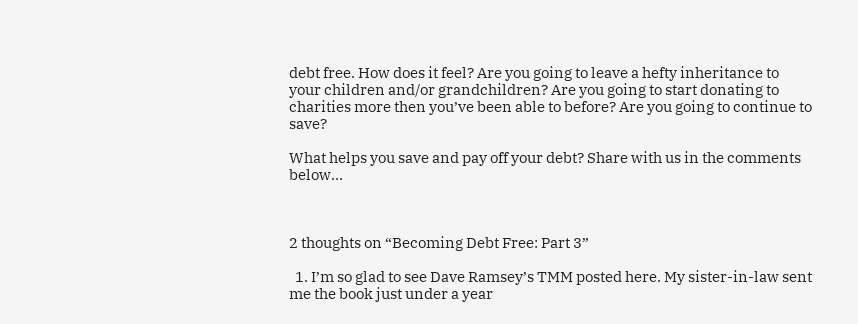debt free. How does it feel? Are you going to leave a hefty inheritance to your children and/or grandchildren? Are you going to start donating to charities more then you’ve been able to before? Are you going to continue to save?

What helps you save and pay off your debt? Share with us in the comments below…



2 thoughts on “Becoming Debt Free: Part 3”

  1. I’m so glad to see Dave Ramsey’s TMM posted here. My sister-in-law sent me the book just under a year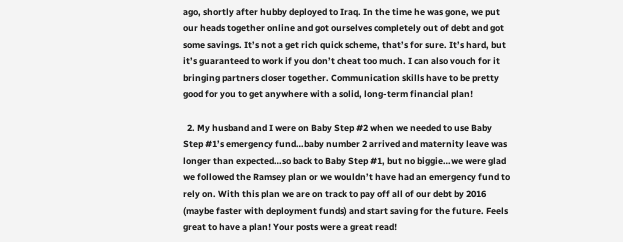ago, shortly after hubby deployed to Iraq. In the time he was gone, we put our heads together online and got ourselves completely out of debt and got some savings. It’s not a get rich quick scheme, that’s for sure. It’s hard, but it’s guaranteed to work if you don’t cheat too much. I can also vouch for it bringing partners closer together. Communication skills have to be pretty good for you to get anywhere with a solid, long-term financial plan!

  2. My husband and I were on Baby Step #2 when we needed to use Baby Step #1’s emergency fund…baby number 2 arrived and maternity leave was longer than expected…so back to Baby Step #1, but no biggie…we were glad we followed the Ramsey plan or we wouldn’t have had an emergency fund to rely on. With this plan we are on track to pay off all of our debt by 2016 (maybe faster with deployment funds) and start saving for the future. Feels great to have a plan! Your posts were a great read!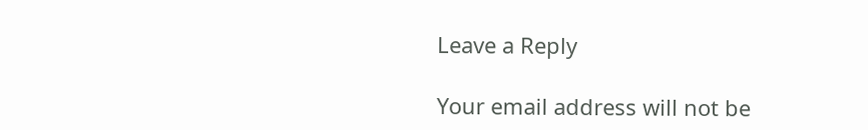Leave a Reply

Your email address will not be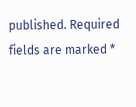published. Required fields are marked *